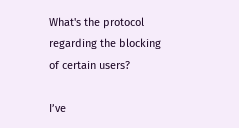What's the protocol regarding the blocking of certain users?

I’ve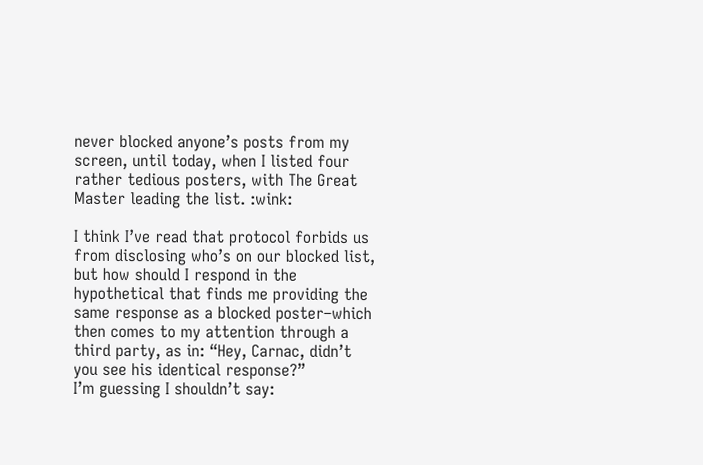never blocked anyone’s posts from my screen, until today, when I listed four rather tedious posters, with The Great Master leading the list. :wink:

I think I’ve read that protocol forbids us from disclosing who’s on our blocked list, but how should I respond in the hypothetical that finds me providing the same response as a blocked poster–which then comes to my attention through a third party, as in: “Hey, Carnac, didn’t you see his identical response?”
I’m guessing I shouldn’t say: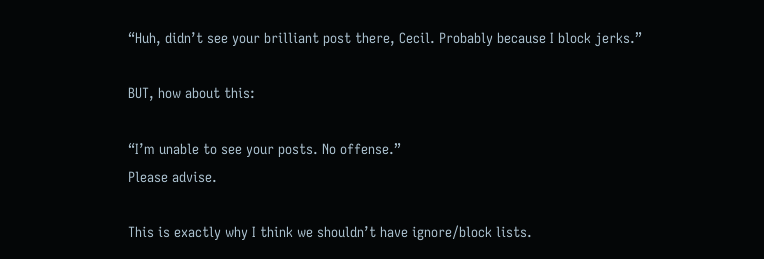“Huh, didn’t see your brilliant post there, Cecil. Probably because I block jerks.”

BUT, how about this:

“I’m unable to see your posts. No offense.”
Please advise.

This is exactly why I think we shouldn’t have ignore/block lists.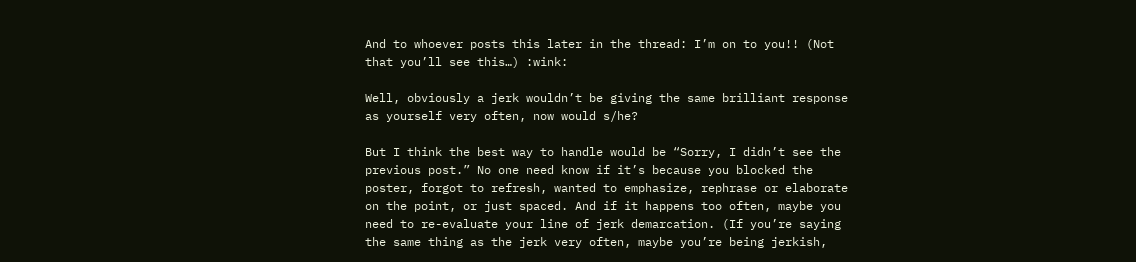And to whoever posts this later in the thread: I’m on to you!! (Not that you’ll see this…) :wink:

Well, obviously a jerk wouldn’t be giving the same brilliant response as yourself very often, now would s/he?

But I think the best way to handle would be “Sorry, I didn’t see the previous post.” No one need know if it’s because you blocked the poster, forgot to refresh, wanted to emphasize, rephrase or elaborate on the point, or just spaced. And if it happens too often, maybe you need to re-evaluate your line of jerk demarcation. (If you’re saying the same thing as the jerk very often, maybe you’re being jerkish,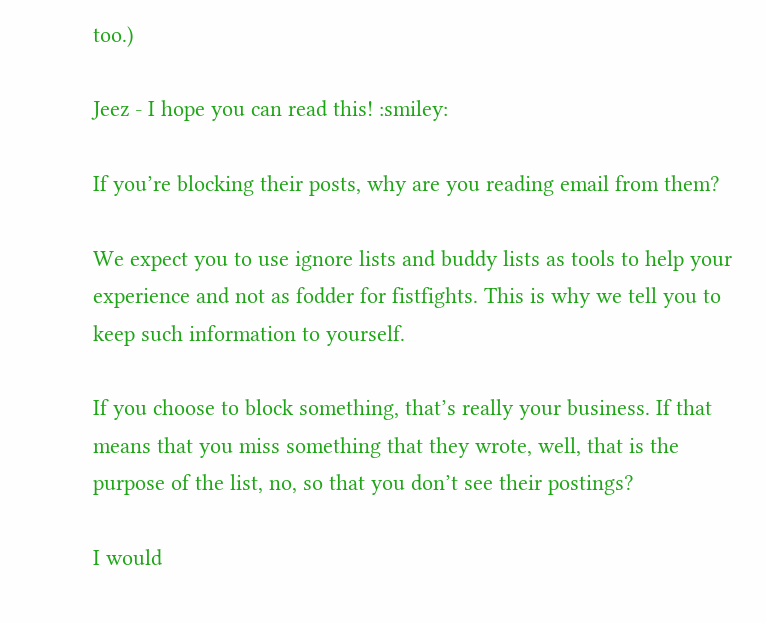too.)

Jeez - I hope you can read this! :smiley:

If you’re blocking their posts, why are you reading email from them?

We expect you to use ignore lists and buddy lists as tools to help your experience and not as fodder for fistfights. This is why we tell you to keep such information to yourself.

If you choose to block something, that’s really your business. If that means that you miss something that they wrote, well, that is the purpose of the list, no, so that you don’t see their postings?

I would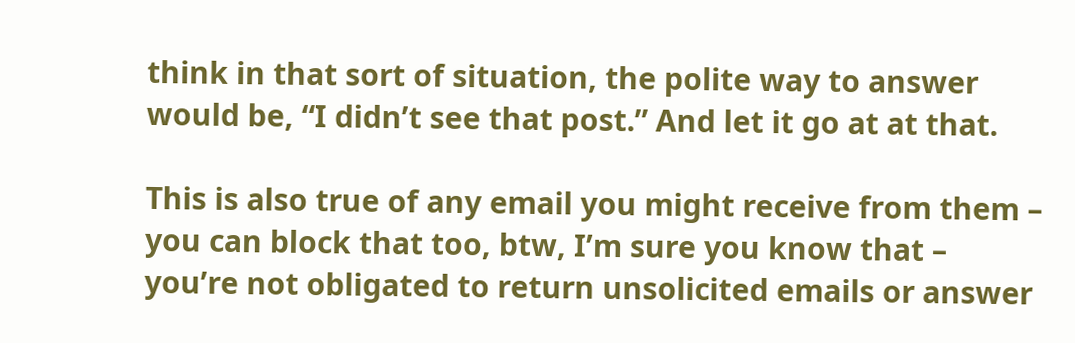think in that sort of situation, the polite way to answer would be, “I didn’t see that post.” And let it go at at that.

This is also true of any email you might receive from them – you can block that too, btw, I’m sure you know that – you’re not obligated to return unsolicited emails or answer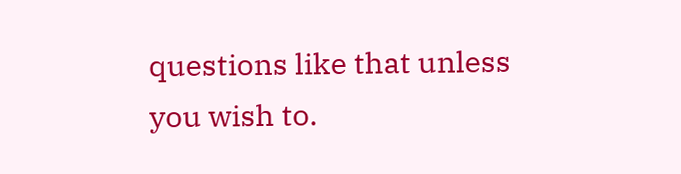questions like that unless you wish to.